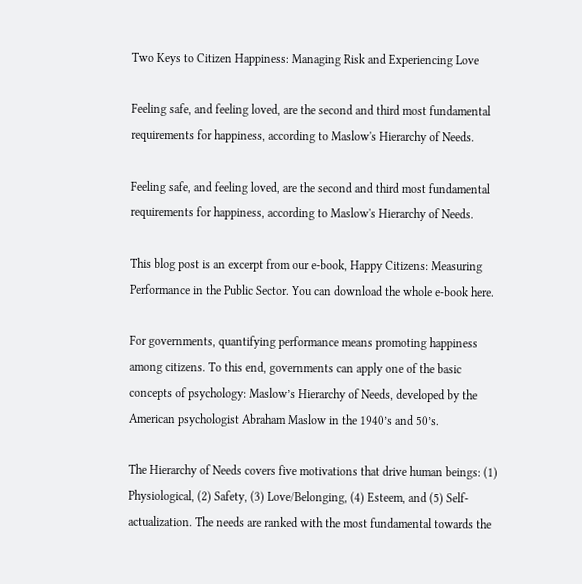Two Keys to Citizen Happiness: Managing Risk and Experiencing Love

Feeling safe, and feeling loved, are the second and third most fundamental requirements for happiness, according to Maslow's Hierarchy of Needs.

Feeling safe, and feeling loved, are the second and third most fundamental requirements for happiness, according to Maslow's Hierarchy of Needs.

This blog post is an excerpt from our e-book, Happy Citizens: Measuring Performance in the Public Sector. You can download the whole e-book here.

For governments, quantifying performance means promoting happiness among citizens. To this end, governments can apply one of the basic concepts of psychology: Maslow’s Hierarchy of Needs, developed by the American psychologist Abraham Maslow in the 1940’s and 50’s.

The Hierarchy of Needs covers five motivations that drive human beings: (1) Physiological, (2) Safety, (3) Love/Belonging, (4) Esteem, and (5) Self-actualization. The needs are ranked with the most fundamental towards the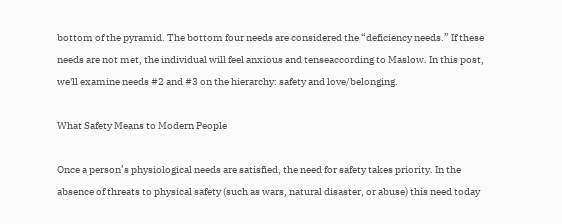bottom of the pyramid. The bottom four needs are considered the “deficiency needs.” If these needs are not met, the individual will feel anxious and tenseaccording to Maslow. In this post, we'll examine needs #2 and #3 on the hierarchy: safety and love/belonging.

What Safety Means to Modern People

Once a person’s physiological needs are satisfied, the need for safety takes priority. In the absence of threats to physical safety (such as wars, natural disaster, or abuse) this need today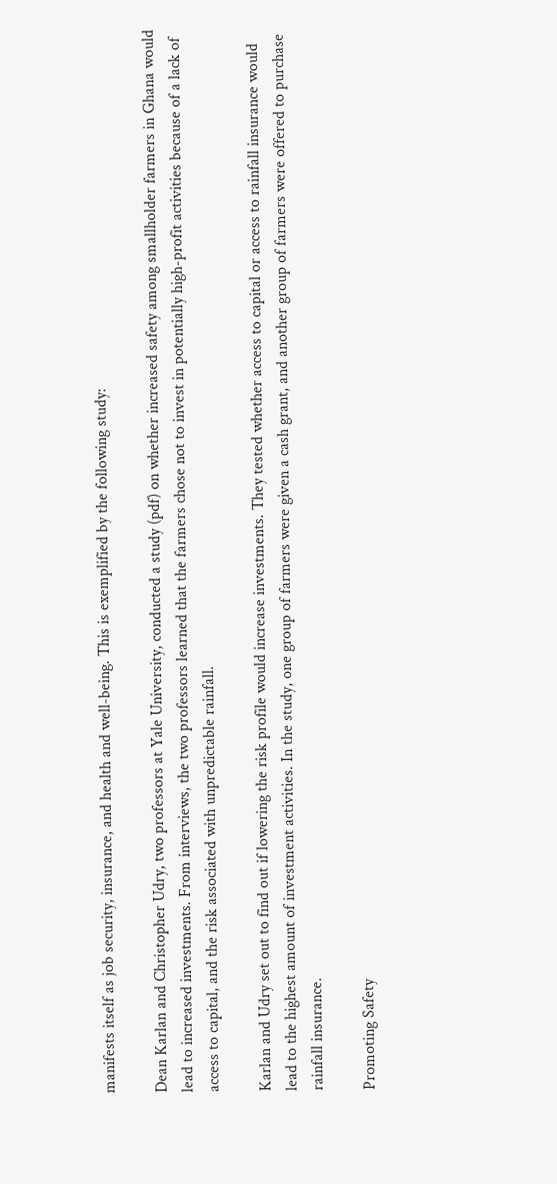manifests itself as job security, insurance, and health and well-being. This is exemplified by the following study:

Dean Karlan and Christopher Udry, two professors at Yale University, conducted a study (pdf) on whether increased safety among smallholder farmers in Ghana would lead to increased investments. From interviews, the two professors learned that the farmers chose not to invest in potentially high-profit activities because of a lack of access to capital, and the risk associated with unpredictable rainfall.

Karlan and Udry set out to find out if lowering the risk profile would increase investments. They tested whether access to capital or access to rainfall insurance would lead to the highest amount of investment activities. In the study, one group of farmers were given a cash grant, and another group of farmers were offered to purchase rainfall insurance.

Promoting Safety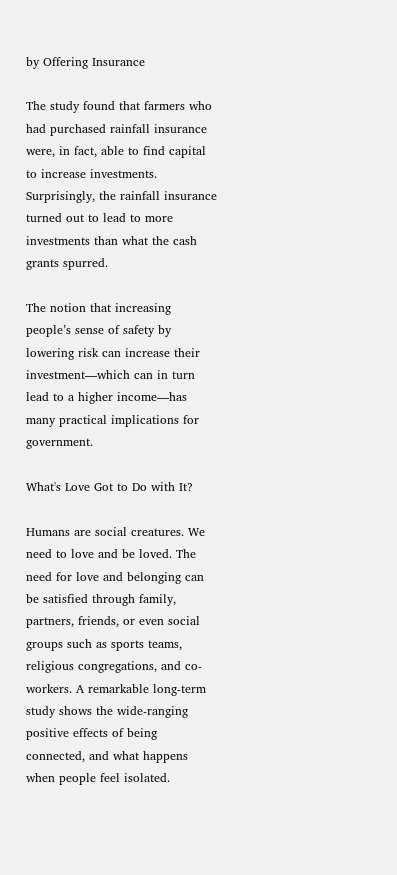by Offering Insurance

The study found that farmers who had purchased rainfall insurance were, in fact, able to find capital to increase investments. Surprisingly, the rainfall insurance turned out to lead to more investments than what the cash grants spurred.

The notion that increasing people’s sense of safety by lowering risk can increase their investment—which can in turn lead to a higher income—has many practical implications for government.

What's Love Got to Do with It?

Humans are social creatures. We need to love and be loved. The need for love and belonging can be satisfied through family, partners, friends, or even social groups such as sports teams, religious congregations, and co-workers. A remarkable long-term study shows the wide-ranging positive effects of being connected, and what happens when people feel isolated.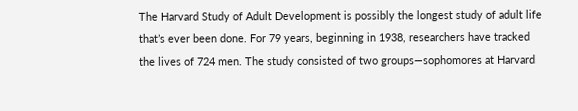The Harvard Study of Adult Development is possibly the longest study of adult life that’s ever been done. For 79 years, beginning in 1938, researchers have tracked the lives of 724 men. The study consisted of two groups—sophomores at Harvard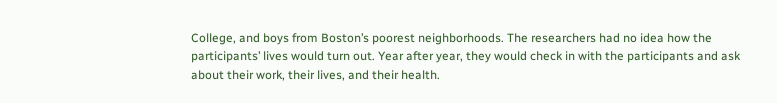College, and boys from Boston’s poorest neighborhoods. The researchers had no idea how the participants’ lives would turn out. Year after year, they would check in with the participants and ask about their work, their lives, and their health.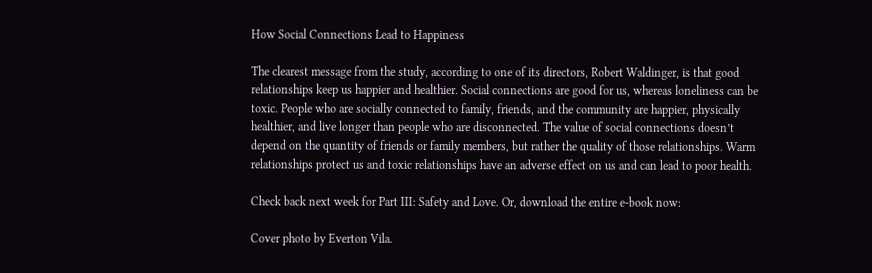How Social Connections Lead to Happiness

The clearest message from the study, according to one of its directors, Robert Waldinger, is that good relationships keep us happier and healthier. Social connections are good for us, whereas loneliness can be toxic. People who are socially connected to family, friends, and the community are happier, physically healthier, and live longer than people who are disconnected. The value of social connections doesn’t depend on the quantity of friends or family members, but rather the quality of those relationships. Warm relationships protect us and toxic relationships have an adverse effect on us and can lead to poor health.

Check back next week for Part III: Safety and Love. Or, download the entire e-book now:

Cover photo by Everton Vila.